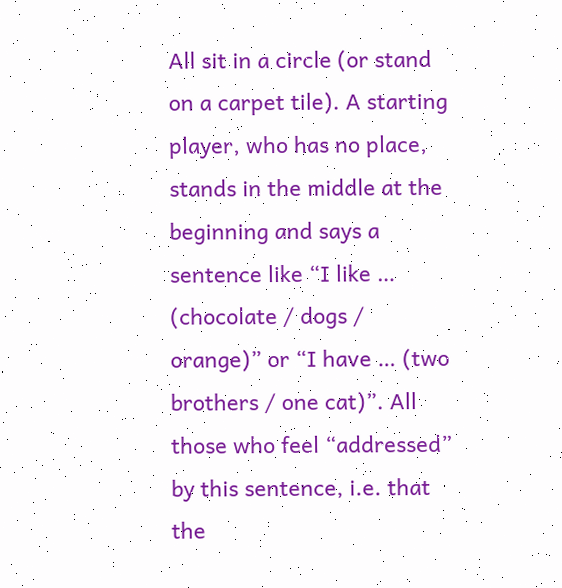All sit in a circle (or stand on a carpet tile). A starting player, who has no place, stands in the middle at the beginning and says a sentence like “I like … (chocolate / dogs / orange)” or “I have … (two brothers / one cat)”. All those who feel “addressed” by this sentence, i.e. that the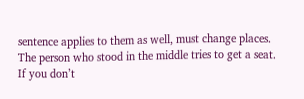sentence applies to them as well, must change places. The person who stood in the middle tries to get a seat. If you don’t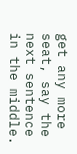get any more seat, say the next sentence in the middle.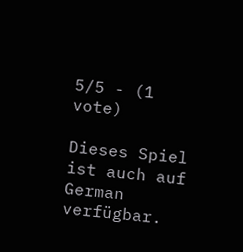5/5 - (1 vote)

Dieses Spiel ist auch auf German verfügbar.